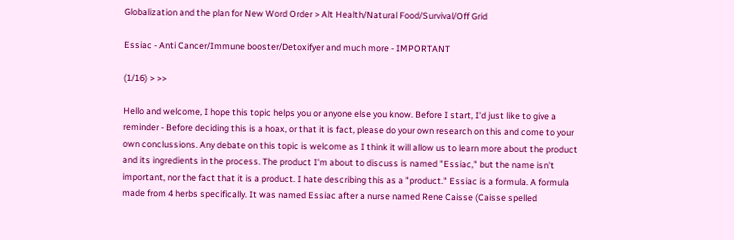Globalization and the plan for New Word Order > Alt Health/Natural Food/Survival/Off Grid

Essiac - Anti Cancer/Immune booster/Detoxifyer and much more - IMPORTANT

(1/16) > >>

Hello and welcome, I hope this topic helps you or anyone else you know. Before I start, I'd just like to give a reminder - Before deciding this is a hoax, or that it is fact, please do your own research on this and come to your own conclussions. Any debate on this topic is welcome as I think it will allow us to learn more about the product and its ingredients in the process. The product I'm about to discuss is named "Essiac," but the name isn't important, nor the fact that it is a product. I hate describing this as a "product." Essiac is a formula. A formula made from 4 herbs specifically. It was named Essiac after a nurse named Rene Caisse (Caisse spelled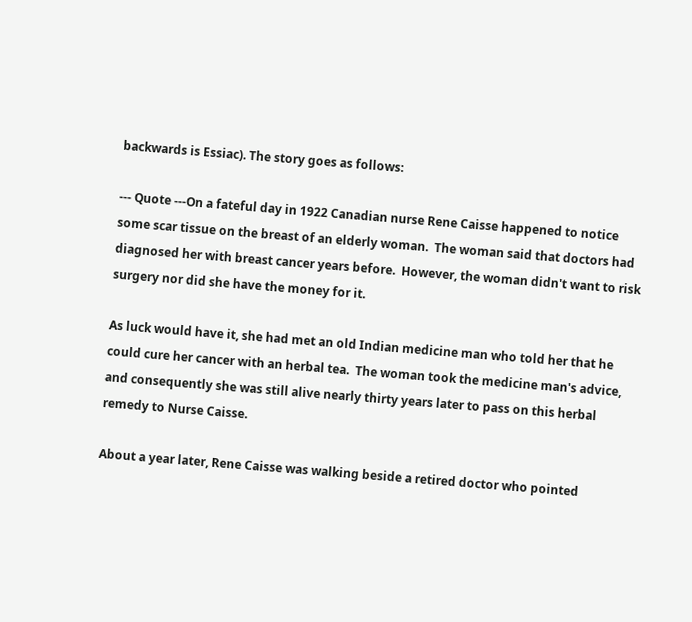backwards is Essiac). The story goes as follows:

--- Quote ---On a fateful day in 1922 Canadian nurse Rene Caisse happened to notice some scar tissue on the breast of an elderly woman.  The woman said that doctors had diagnosed her with breast cancer years before.  However, the woman didn't want to risk surgery nor did she have the money for it.

As luck would have it, she had met an old Indian medicine man who told her that he could cure her cancer with an herbal tea.  The woman took the medicine man's advice, and consequently she was still alive nearly thirty years later to pass on this herbal remedy to Nurse Caisse.

About a year later, Rene Caisse was walking beside a retired doctor who pointed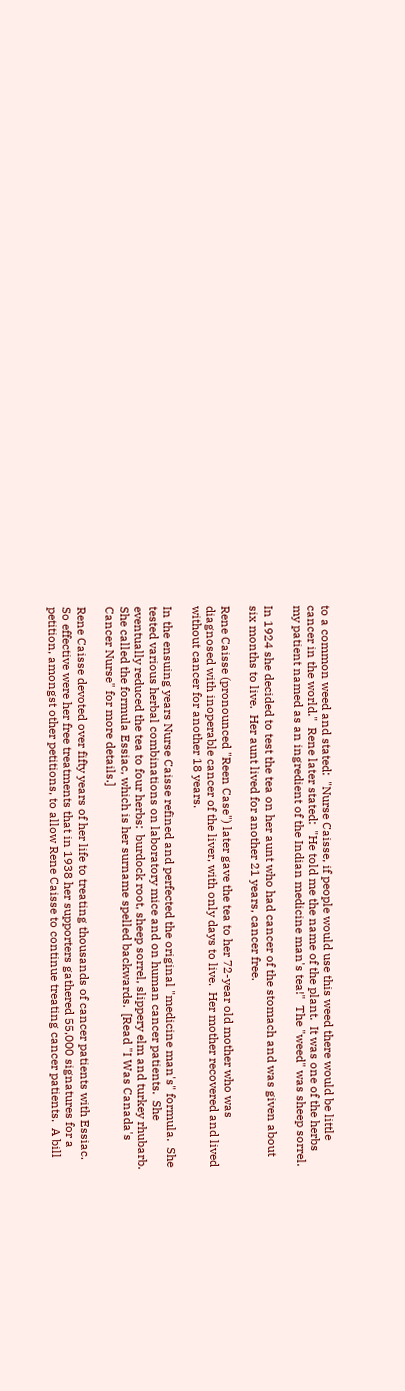to a common weed and stated:  "Nurse Caisse, if people would use this weed there would be little cancer in the world."  Rene later stated:  "He told me the name of the plant.  It was one of the herbs my patient named as an ingredient of the Indian medicine man's tea!"  The "weed" was sheep sorrel.

In 1924 she decided to test the tea on her aunt who had cancer of the stomach and was given about six months to live.  Her aunt lived for another 21 years, cancer free.

Rene Caisse (pronounced "Reen Case") later gave the tea to her 72-year old mother who was diagnosed with inoperable cancer of the liver, with only days to live.  Her mother recovered and lived without cancer for another 18 years.

In the ensuing years Nurse Caisse refined and perfected the original "medicine man's" formula.  She tested various herbal combinations on laboratory mice and on human cancer patients.  She eventually reduced the tea to four herbs:  burdock root, sheep sorrel, slippery elm and turkey rhubarb.  She called the formula Essiac, which is her surname spelled backwards.  [Read "I Was Canada's Cancer Nurse" for more details.]

Rene Caisse devoted over fifty years of her life to treating thousands of cancer patients with Essiac.  So effective were her free treatments that in 1938 her supporters gathered 55,000 signatures for a petition, amongst other petitions, to allow Rene Caisse to continue treating cancer patients.  A bill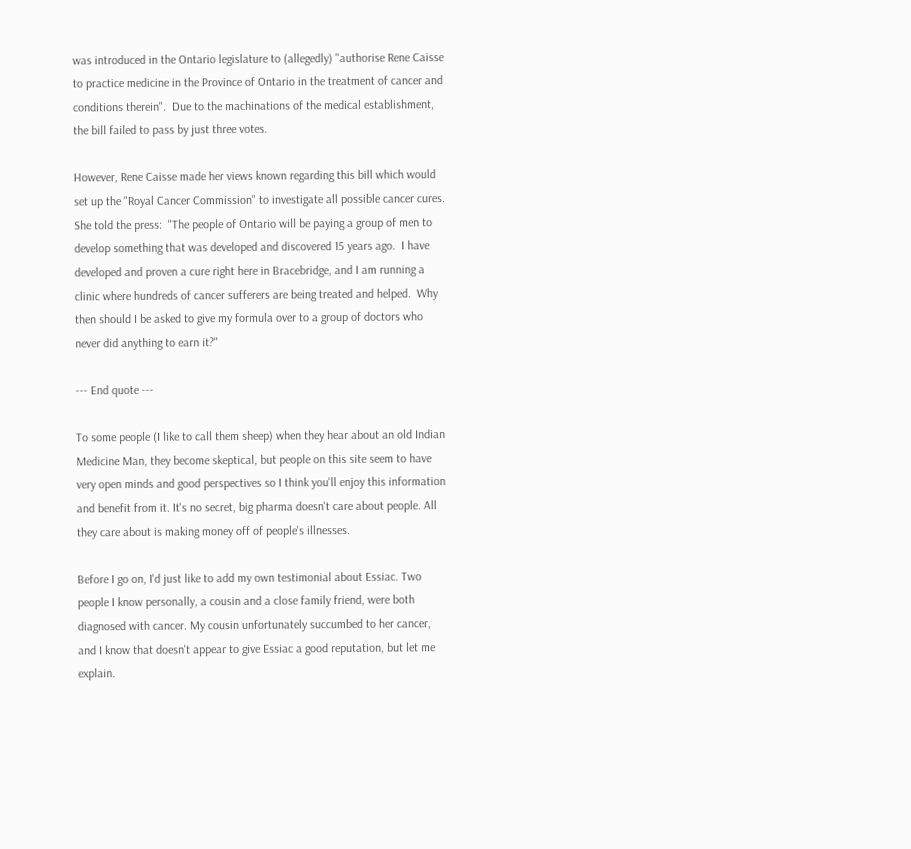was introduced in the Ontario legislature to (allegedly) "authorise Rene Caisse to practice medicine in the Province of Ontario in the treatment of cancer and conditions therein".  Due to the machinations of the medical establishment, the bill failed to pass by just three votes.

However, Rene Caisse made her views known regarding this bill which would set up the "Royal Cancer Commission" to investigate all possible cancer cures.  She told the press:  "The people of Ontario will be paying a group of men to develop something that was developed and discovered 15 years ago.  I have developed and proven a cure right here in Bracebridge, and I am running a clinic where hundreds of cancer sufferers are being treated and helped.  Why then should I be asked to give my formula over to a group of doctors who never did anything to earn it?"

--- End quote ---

To some people (I like to call them sheep) when they hear about an old Indian Medicine Man, they become skeptical, but people on this site seem to have very open minds and good perspectives so I think you'll enjoy this information and benefit from it. It's no secret, big pharma doesn't care about people. All they care about is making money off of people's illnesses.

Before I go on, I'd just like to add my own testimonial about Essiac. Two people I know personally, a cousin and a close family friend, were both diagnosed with cancer. My cousin unfortunately succumbed to her cancer, and I know that doesn't appear to give Essiac a good reputation, but let me explain.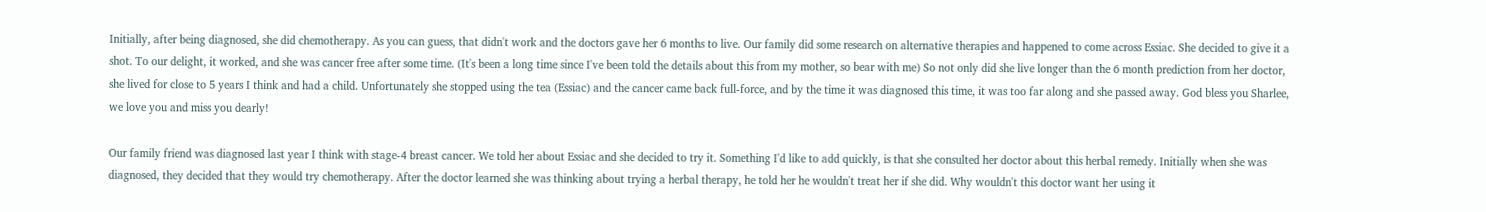Initially, after being diagnosed, she did chemotherapy. As you can guess, that didn't work and the doctors gave her 6 months to live. Our family did some research on alternative therapies and happened to come across Essiac. She decided to give it a shot. To our delight, it worked, and she was cancer free after some time. (It's been a long time since I've been told the details about this from my mother, so bear with me) So not only did she live longer than the 6 month prediction from her doctor, she lived for close to 5 years I think and had a child. Unfortunately she stopped using the tea (Essiac) and the cancer came back full-force, and by the time it was diagnosed this time, it was too far along and she passed away. God bless you Sharlee, we love you and miss you dearly!

Our family friend was diagnosed last year I think with stage-4 breast cancer. We told her about Essiac and she decided to try it. Something I'd like to add quickly, is that she consulted her doctor about this herbal remedy. Initially when she was diagnosed, they decided that they would try chemotherapy. After the doctor learned she was thinking about trying a herbal therapy, he told her he wouldn't treat her if she did. Why wouldn't this doctor want her using it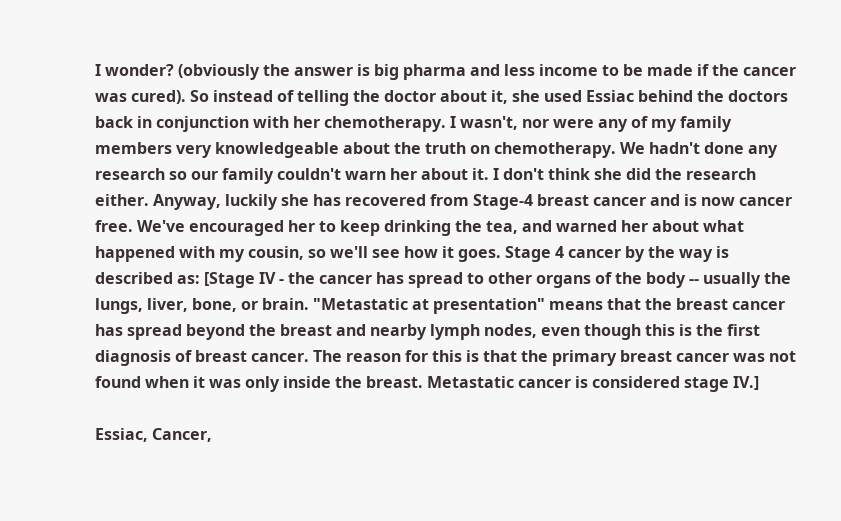I wonder? (obviously the answer is big pharma and less income to be made if the cancer was cured). So instead of telling the doctor about it, she used Essiac behind the doctors back in conjunction with her chemotherapy. I wasn't, nor were any of my family members very knowledgeable about the truth on chemotherapy. We hadn't done any research so our family couldn't warn her about it. I don't think she did the research either. Anyway, luckily she has recovered from Stage-4 breast cancer and is now cancer free. We've encouraged her to keep drinking the tea, and warned her about what happened with my cousin, so we'll see how it goes. Stage 4 cancer by the way is described as: [Stage IV - the cancer has spread to other organs of the body -- usually the lungs, liver, bone, or brain. "Metastatic at presentation" means that the breast cancer has spread beyond the breast and nearby lymph nodes, even though this is the first diagnosis of breast cancer. The reason for this is that the primary breast cancer was not found when it was only inside the breast. Metastatic cancer is considered stage IV.]

Essiac, Cancer,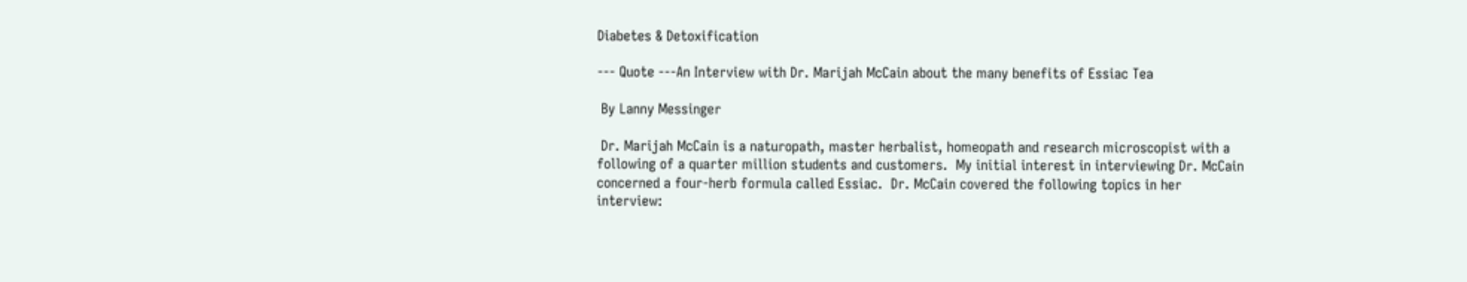Diabetes & Detoxification

--- Quote ---An Interview with Dr. Marijah McCain about the many benefits of Essiac Tea

 By Lanny Messinger

 Dr. Marijah McCain is a naturopath, master herbalist, homeopath and research microscopist with a following of a quarter million students and customers.  My initial interest in interviewing Dr. McCain concerned a four-herb formula called Essiac.  Dr. McCain covered the following topics in her interview: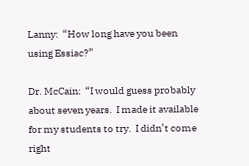Lanny:  “How long have you been using Essiac?”

Dr. McCain:  “I would guess probably about seven years.  I made it available for my students to try.  I didn’t come right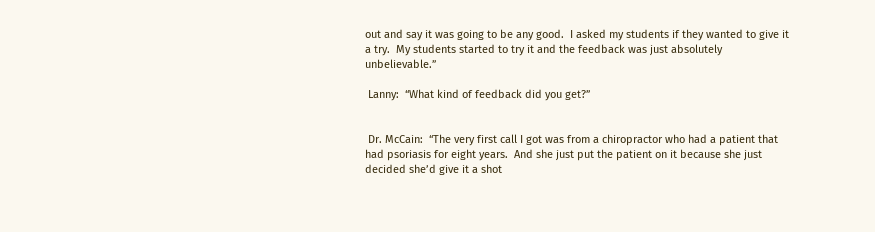out and say it was going to be any good.  I asked my students if they wanted to give it a try.  My students started to try it and the feedback was just absolutely unbelievable.”

 Lanny:  “What kind of feedback did you get?”


 Dr. McCain:  “The very first call I got was from a chiropractor who had a patient that had psoriasis for eight years.  And she just put the patient on it because she just decided she’d give it a shot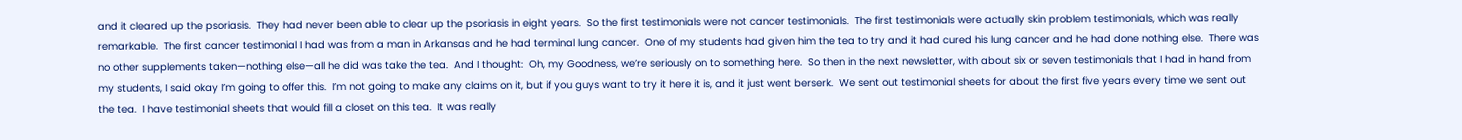and it cleared up the psoriasis.  They had never been able to clear up the psoriasis in eight years.  So the first testimonials were not cancer testimonials.  The first testimonials were actually skin problem testimonials, which was really remarkable.  The first cancer testimonial I had was from a man in Arkansas and he had terminal lung cancer.  One of my students had given him the tea to try and it had cured his lung cancer and he had done nothing else.  There was no other supplements taken—nothing else—all he did was take the tea.  And I thought:  Oh, my Goodness, we’re seriously on to something here.  So then in the next newsletter, with about six or seven testimonials that I had in hand from my students, I said okay I’m going to offer this.  I’m not going to make any claims on it, but if you guys want to try it here it is, and it just went berserk.  We sent out testimonial sheets for about the first five years every time we sent out the tea.  I have testimonial sheets that would fill a closet on this tea.  It was really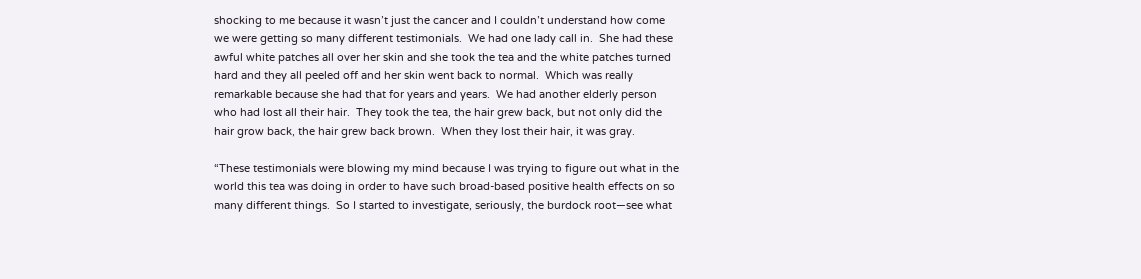shocking to me because it wasn’t just the cancer and I couldn’t understand how come we were getting so many different testimonials.  We had one lady call in.  She had these awful white patches all over her skin and she took the tea and the white patches turned hard and they all peeled off and her skin went back to normal.  Which was really remarkable because she had that for years and years.  We had another elderly person who had lost all their hair.  They took the tea, the hair grew back, but not only did the hair grow back, the hair grew back brown.  When they lost their hair, it was gray.

“These testimonials were blowing my mind because I was trying to figure out what in the world this tea was doing in order to have such broad-based positive health effects on so many different things.  So I started to investigate, seriously, the burdock root—see what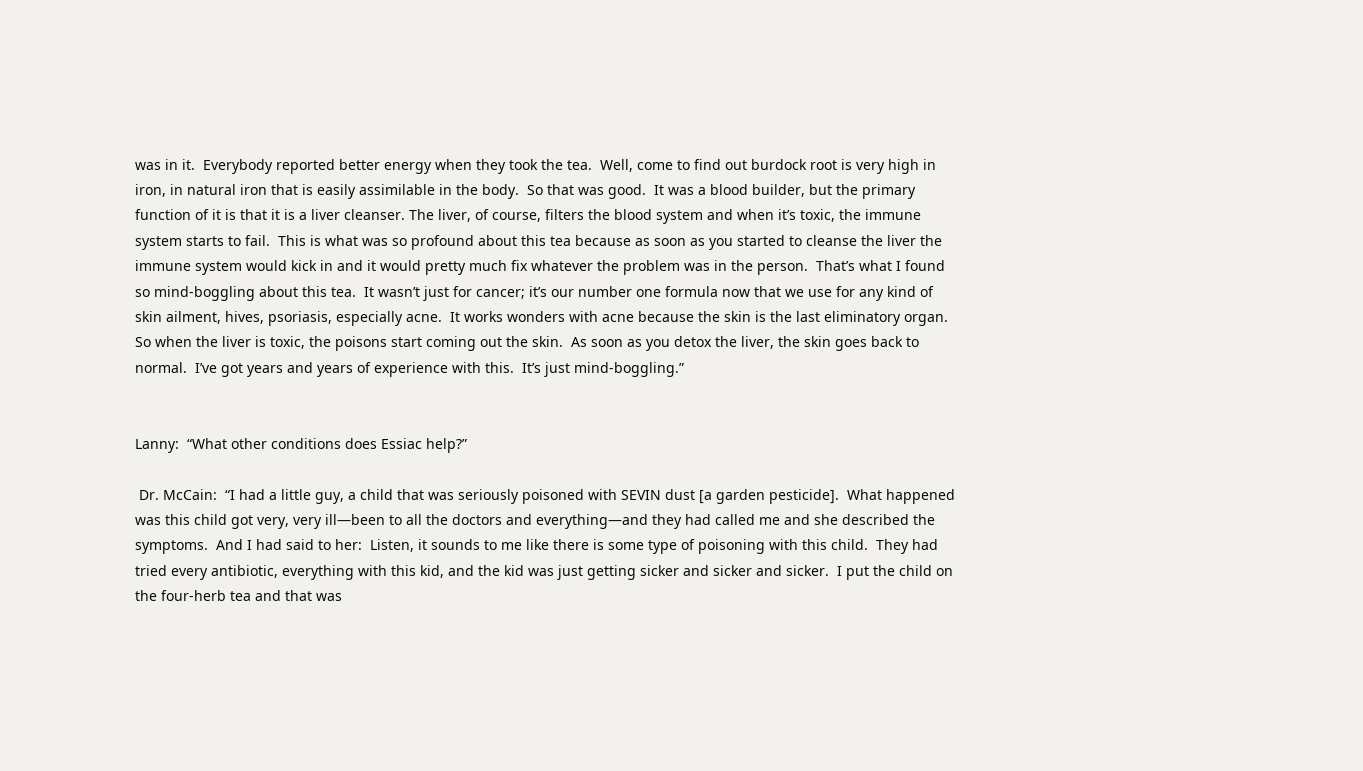was in it.  Everybody reported better energy when they took the tea.  Well, come to find out burdock root is very high in iron, in natural iron that is easily assimilable in the body.  So that was good.  It was a blood builder, but the primary function of it is that it is a liver cleanser. The liver, of course, filters the blood system and when it’s toxic, the immune system starts to fail.  This is what was so profound about this tea because as soon as you started to cleanse the liver the immune system would kick in and it would pretty much fix whatever the problem was in the person.  That’s what I found so mind-boggling about this tea.  It wasn’t just for cancer; it’s our number one formula now that we use for any kind of skin ailment, hives, psoriasis, especially acne.  It works wonders with acne because the skin is the last eliminatory organ.  So when the liver is toxic, the poisons start coming out the skin.  As soon as you detox the liver, the skin goes back to normal.  I’ve got years and years of experience with this.  It’s just mind-boggling.”


Lanny:  “What other conditions does Essiac help?”

 Dr. McCain:  “I had a little guy, a child that was seriously poisoned with SEVIN dust [a garden pesticide].  What happened was this child got very, very ill—been to all the doctors and everything—and they had called me and she described the symptoms.  And I had said to her:  Listen, it sounds to me like there is some type of poisoning with this child.  They had tried every antibiotic, everything with this kid, and the kid was just getting sicker and sicker and sicker.  I put the child on the four-herb tea and that was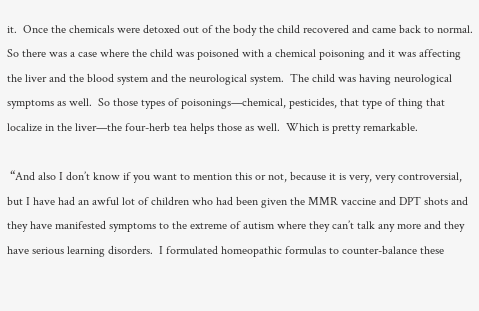it.  Once the chemicals were detoxed out of the body the child recovered and came back to normal.  So there was a case where the child was poisoned with a chemical poisoning and it was affecting the liver and the blood system and the neurological system.  The child was having neurological symptoms as well.  So those types of poisonings—chemical, pesticides, that type of thing that localize in the liver—the four-herb tea helps those as well.  Which is pretty remarkable.

 “And also I don’t know if you want to mention this or not, because it is very, very controversial, but I have had an awful lot of children who had been given the MMR vaccine and DPT shots and they have manifested symptoms to the extreme of autism where they can’t talk any more and they have serious learning disorders.  I formulated homeopathic formulas to counter-balance these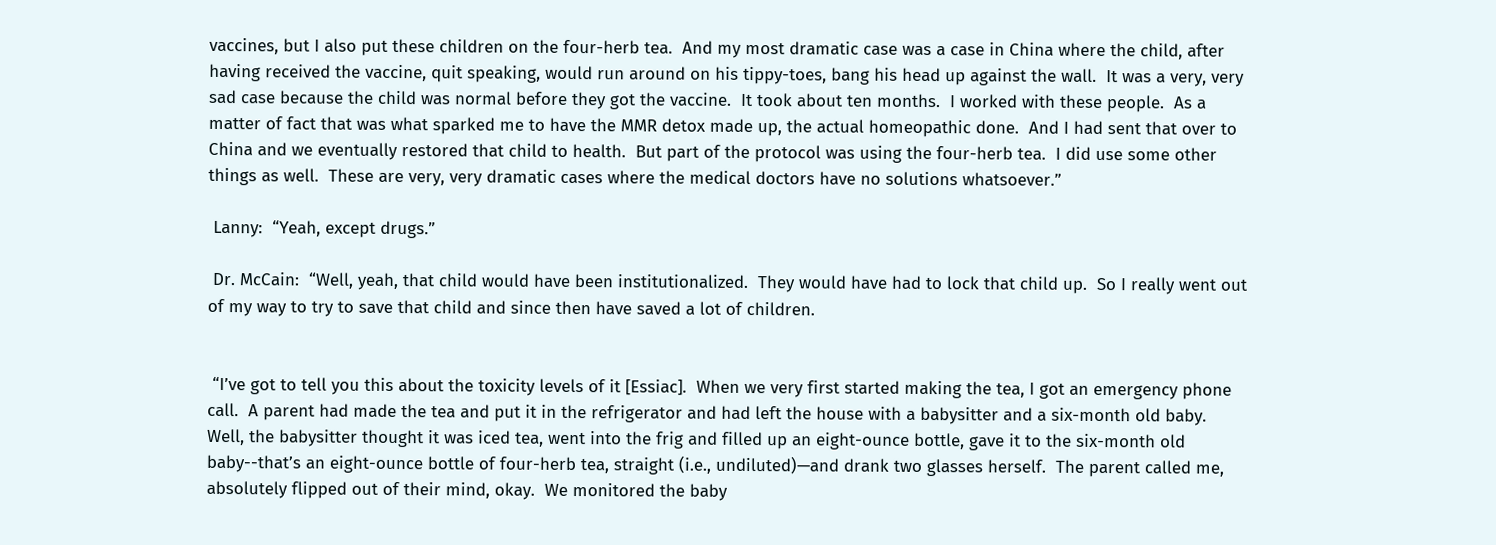vaccines, but I also put these children on the four-herb tea.  And my most dramatic case was a case in China where the child, after having received the vaccine, quit speaking, would run around on his tippy-toes, bang his head up against the wall.  It was a very, very sad case because the child was normal before they got the vaccine.  It took about ten months.  I worked with these people.  As a matter of fact that was what sparked me to have the MMR detox made up, the actual homeopathic done.  And I had sent that over to China and we eventually restored that child to health.  But part of the protocol was using the four-herb tea.  I did use some other things as well.  These are very, very dramatic cases where the medical doctors have no solutions whatsoever.”

 Lanny:  “Yeah, except drugs.”

 Dr. McCain:  “Well, yeah, that child would have been institutionalized.  They would have had to lock that child up.  So I really went out of my way to try to save that child and since then have saved a lot of children.


 “I’ve got to tell you this about the toxicity levels of it [Essiac].  When we very first started making the tea, I got an emergency phone call.  A parent had made the tea and put it in the refrigerator and had left the house with a babysitter and a six-month old baby.  Well, the babysitter thought it was iced tea, went into the frig and filled up an eight-ounce bottle, gave it to the six-month old baby--that’s an eight-ounce bottle of four-herb tea, straight (i.e., undiluted)—and drank two glasses herself.  The parent called me, absolutely flipped out of their mind, okay.  We monitored the baby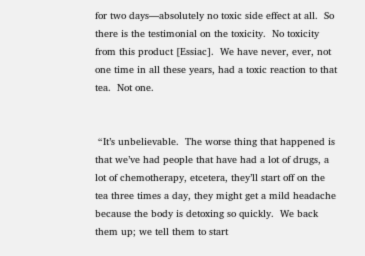for two days—absolutely no toxic side effect at all.  So there is the testimonial on the toxicity.  No toxicity from this product [Essiac].  We have never, ever, not one time in all these years, had a toxic reaction to that tea.  Not one.


 “It’s unbelievable.  The worse thing that happened is that we’ve had people that have had a lot of drugs, a lot of chemotherapy, etcetera, they’ll start off on the tea three times a day, they might get a mild headache because the body is detoxing so quickly.  We back them up; we tell them to start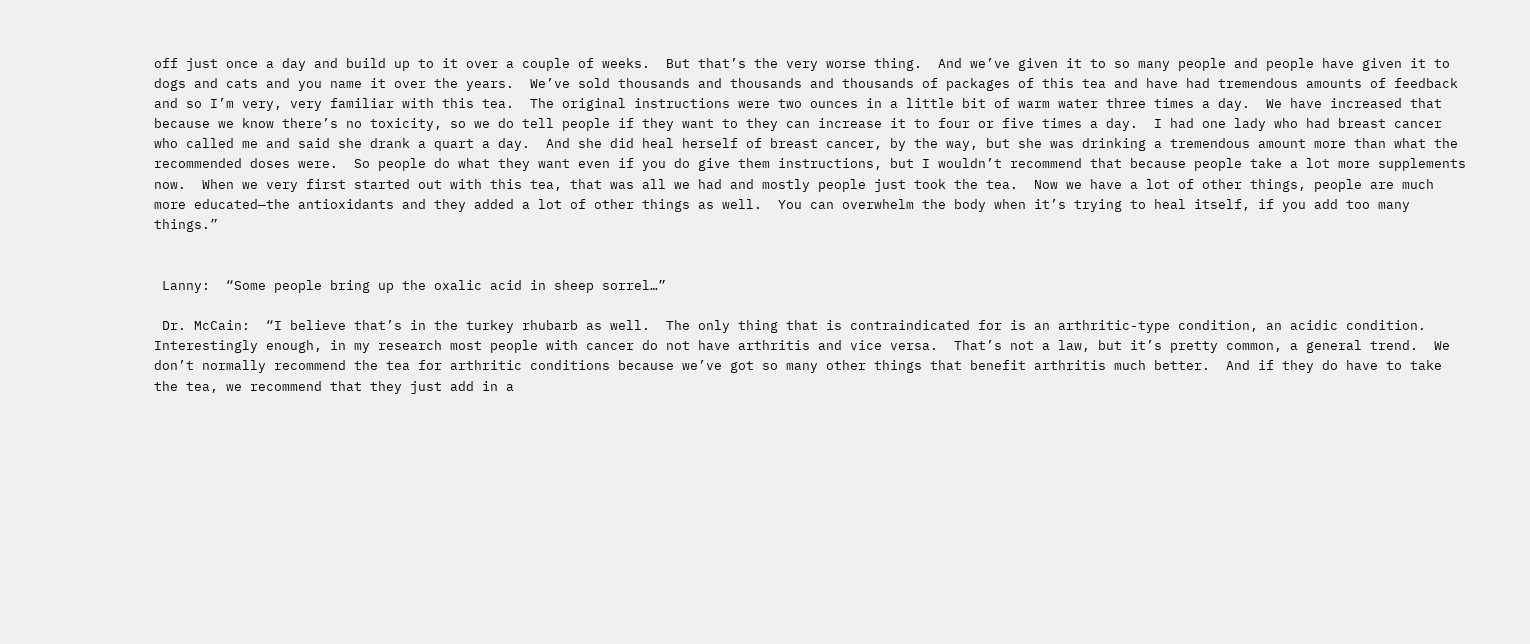off just once a day and build up to it over a couple of weeks.  But that’s the very worse thing.  And we’ve given it to so many people and people have given it to dogs and cats and you name it over the years.  We’ve sold thousands and thousands and thousands of packages of this tea and have had tremendous amounts of feedback and so I’m very, very familiar with this tea.  The original instructions were two ounces in a little bit of warm water three times a day.  We have increased that because we know there’s no toxicity, so we do tell people if they want to they can increase it to four or five times a day.  I had one lady who had breast cancer who called me and said she drank a quart a day.  And she did heal herself of breast cancer, by the way, but she was drinking a tremendous amount more than what the recommended doses were.  So people do what they want even if you do give them instructions, but I wouldn’t recommend that because people take a lot more supplements now.  When we very first started out with this tea, that was all we had and mostly people just took the tea.  Now we have a lot of other things, people are much more educated—the antioxidants and they added a lot of other things as well.  You can overwhelm the body when it’s trying to heal itself, if you add too many things.”


 Lanny:  “Some people bring up the oxalic acid in sheep sorrel…”

 Dr. McCain:  “I believe that’s in the turkey rhubarb as well.  The only thing that is contraindicated for is an arthritic-type condition, an acidic condition.  Interestingly enough, in my research most people with cancer do not have arthritis and vice versa.  That’s not a law, but it’s pretty common, a general trend.  We don’t normally recommend the tea for arthritic conditions because we’ve got so many other things that benefit arthritis much better.  And if they do have to take the tea, we recommend that they just add in a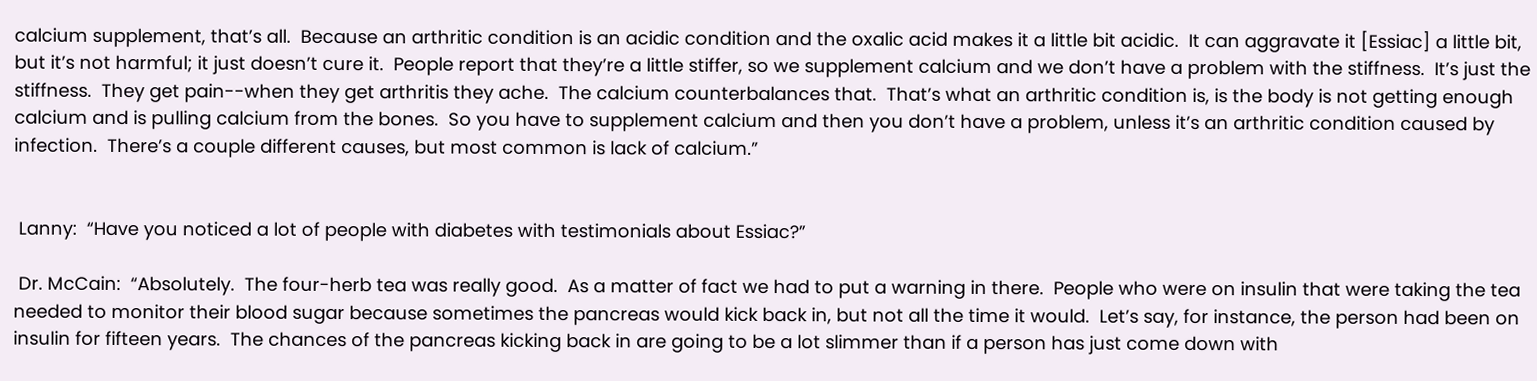calcium supplement, that’s all.  Because an arthritic condition is an acidic condition and the oxalic acid makes it a little bit acidic.  It can aggravate it [Essiac] a little bit, but it’s not harmful; it just doesn’t cure it.  People report that they’re a little stiffer, so we supplement calcium and we don’t have a problem with the stiffness.  It’s just the stiffness.  They get pain--when they get arthritis they ache.  The calcium counterbalances that.  That’s what an arthritic condition is, is the body is not getting enough calcium and is pulling calcium from the bones.  So you have to supplement calcium and then you don’t have a problem, unless it’s an arthritic condition caused by infection.  There’s a couple different causes, but most common is lack of calcium.”


 Lanny:  “Have you noticed a lot of people with diabetes with testimonials about Essiac?”

 Dr. McCain:  “Absolutely.  The four-herb tea was really good.  As a matter of fact we had to put a warning in there.  People who were on insulin that were taking the tea needed to monitor their blood sugar because sometimes the pancreas would kick back in, but not all the time it would.  Let’s say, for instance, the person had been on insulin for fifteen years.  The chances of the pancreas kicking back in are going to be a lot slimmer than if a person has just come down with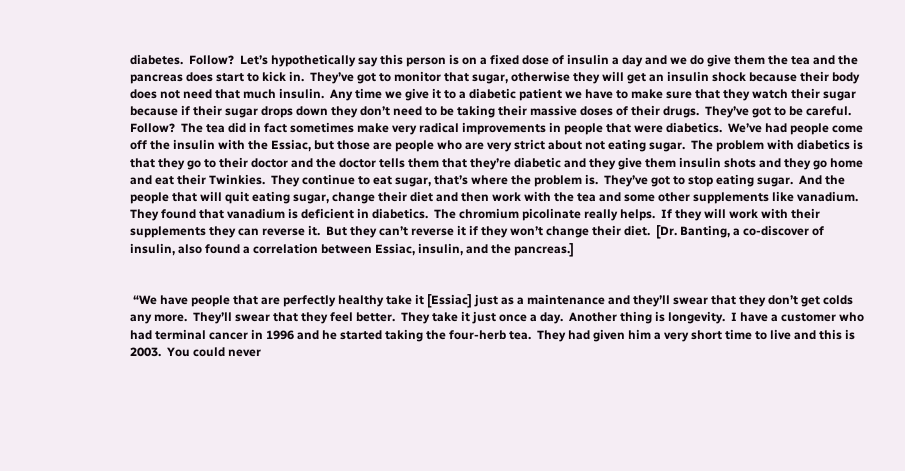diabetes.  Follow?  Let’s hypothetically say this person is on a fixed dose of insulin a day and we do give them the tea and the pancreas does start to kick in.  They’ve got to monitor that sugar, otherwise they will get an insulin shock because their body does not need that much insulin.  Any time we give it to a diabetic patient we have to make sure that they watch their sugar because if their sugar drops down they don’t need to be taking their massive doses of their drugs.  They’ve got to be careful.  Follow?  The tea did in fact sometimes make very radical improvements in people that were diabetics.  We’ve had people come off the insulin with the Essiac, but those are people who are very strict about not eating sugar.  The problem with diabetics is that they go to their doctor and the doctor tells them that they’re diabetic and they give them insulin shots and they go home and eat their Twinkies.  They continue to eat sugar, that’s where the problem is.  They’ve got to stop eating sugar.  And the people that will quit eating sugar, change their diet and then work with the tea and some other supplements like vanadium.  They found that vanadium is deficient in diabetics.  The chromium picolinate really helps.  If they will work with their supplements they can reverse it.  But they can’t reverse it if they won’t change their diet.  [Dr. Banting, a co-discover of insulin, also found a correlation between Essiac, insulin, and the pancreas.]


 “We have people that are perfectly healthy take it [Essiac] just as a maintenance and they’ll swear that they don’t get colds any more.  They’ll swear that they feel better.  They take it just once a day.  Another thing is longevity.  I have a customer who had terminal cancer in 1996 and he started taking the four-herb tea.  They had given him a very short time to live and this is 2003.  You could never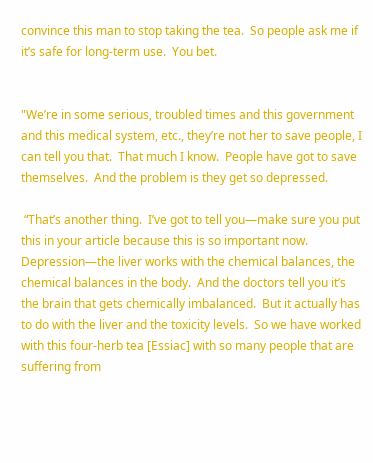convince this man to stop taking the tea.  So people ask me if it’s safe for long-term use.  You bet.


"We’re in some serious, troubled times and this government and this medical system, etc., they’re not her to save people, I can tell you that.  That much I know.  People have got to save themselves.  And the problem is they get so depressed.

 “That’s another thing.  I’ve got to tell you—make sure you put this in your article because this is so important now.  Depression—the liver works with the chemical balances, the chemical balances in the body.  And the doctors tell you it’s the brain that gets chemically imbalanced.  But it actually has to do with the liver and the toxicity levels.  So we have worked with this four-herb tea [Essiac] with so many people that are suffering from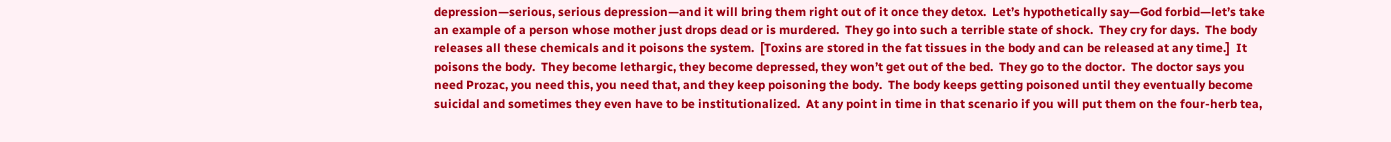depression—serious, serious depression—and it will bring them right out of it once they detox.  Let’s hypothetically say—God forbid—let’s take an example of a person whose mother just drops dead or is murdered.  They go into such a terrible state of shock.  They cry for days.  The body releases all these chemicals and it poisons the system.  [Toxins are stored in the fat tissues in the body and can be released at any time.]  It poisons the body.  They become lethargic, they become depressed, they won’t get out of the bed.  They go to the doctor.  The doctor says you need Prozac, you need this, you need that, and they keep poisoning the body.  The body keeps getting poisoned until they eventually become suicidal and sometimes they even have to be institutionalized.  At any point in time in that scenario if you will put them on the four-herb tea,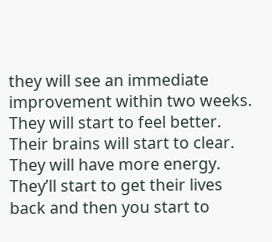they will see an immediate improvement within two weeks.  They will start to feel better.  Their brains will start to clear.  They will have more energy.  They’ll start to get their lives back and then you start to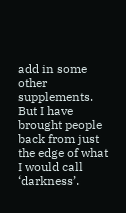add in some other supplements.  But I have brought people back from just the edge of what I would call ‘darkness’.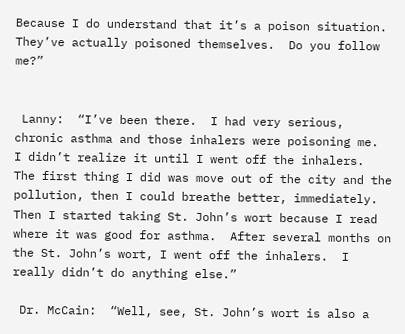Because I do understand that it’s a poison situation.  They’ve actually poisoned themselves.  Do you follow me?”


 Lanny:  “I’ve been there.  I had very serious, chronic asthma and those inhalers were poisoning me.  I didn’t realize it until I went off the inhalers.  The first thing I did was move out of the city and the pollution, then I could breathe better, immediately.  Then I started taking St. John’s wort because I read where it was good for asthma.  After several months on the St. John’s wort, I went off the inhalers.  I really didn’t do anything else.”

 Dr. McCain:  “Well, see, St. John’s wort is also a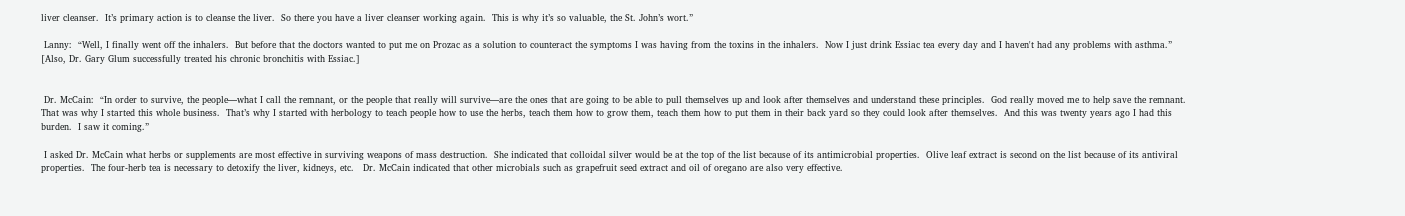liver cleanser.  It’s primary action is to cleanse the liver.  So there you have a liver cleanser working again.  This is why it’s so valuable, the St. John’s wort.”

 Lanny:  “Well, I finally went off the inhalers.  But before that the doctors wanted to put me on Prozac as a solution to counteract the symptoms I was having from the toxins in the inhalers.  Now I just drink Essiac tea every day and I haven't had any problems with asthma.”  [Also, Dr. Gary Glum successfully treated his chronic bronchitis with Essiac.]


 Dr. McCain:  “In order to survive, the people—what I call the remnant, or the people that really will survive—are the ones that are going to be able to pull themselves up and look after themselves and understand these principles.  God really moved me to help save the remnant.  That was why I started this whole business.  That’s why I started with herbology to teach people how to use the herbs, teach them how to grow them, teach them how to put them in their back yard so they could look after themselves.  And this was twenty years ago I had this burden.  I saw it coming.”

 I asked Dr. McCain what herbs or supplements are most effective in surviving weapons of mass destruction.  She indicated that colloidal silver would be at the top of the list because of its antimicrobial properties.  Olive leaf extract is second on the list because of its antiviral properties.  The four-herb tea is necessary to detoxify the liver, kidneys, etc.   Dr. McCain indicated that other microbials such as grapefruit seed extract and oil of oregano are also very effective.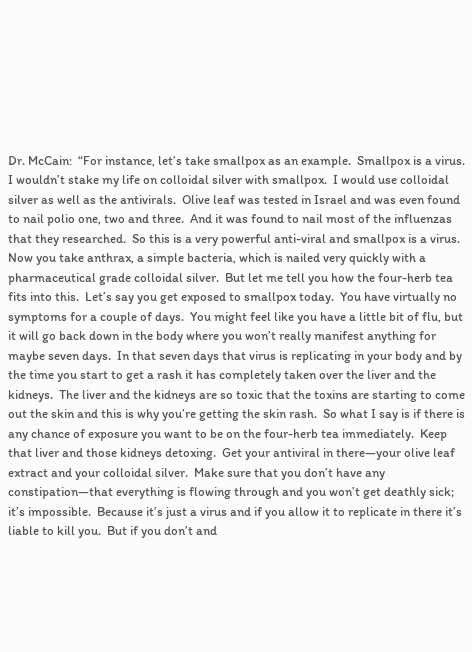Dr. McCain:  “For instance, let’s take smallpox as an example.  Smallpox is a virus.  I wouldn’t stake my life on colloidal silver with smallpox.  I would use colloidal silver as well as the antivirals.  Olive leaf was tested in Israel and was even found to nail polio one, two and three.  And it was found to nail most of the influenzas that they researched.  So this is a very powerful anti-viral and smallpox is a virus.  Now you take anthrax, a simple bacteria, which is nailed very quickly with a pharmaceutical grade colloidal silver.  But let me tell you how the four-herb tea fits into this.  Let’s say you get exposed to smallpox today.  You have virtually no symptoms for a couple of days.  You might feel like you have a little bit of flu, but it will go back down in the body where you won’t really manifest anything for maybe seven days.  In that seven days that virus is replicating in your body and by the time you start to get a rash it has completely taken over the liver and the kidneys.  The liver and the kidneys are so toxic that the toxins are starting to come out the skin and this is why you’re getting the skin rash.  So what I say is if there is any chance of exposure you want to be on the four-herb tea immediately.  Keep that liver and those kidneys detoxing.  Get your antiviral in there—your olive leaf extract and your colloidal silver.  Make sure that you don’t have any constipation—that everything is flowing through and you won’t get deathly sick; it’s impossible.  Because it’s just a virus and if you allow it to replicate in there it’s liable to kill you.  But if you don’t and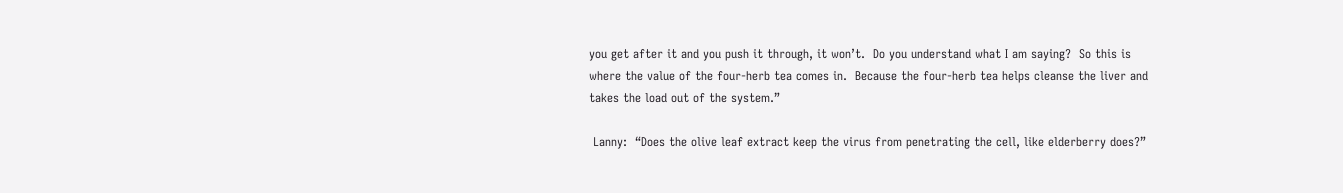you get after it and you push it through, it won’t.  Do you understand what I am saying?  So this is where the value of the four-herb tea comes in.  Because the four-herb tea helps cleanse the liver and takes the load out of the system.”

 Lanny:  “Does the olive leaf extract keep the virus from penetrating the cell, like elderberry does?”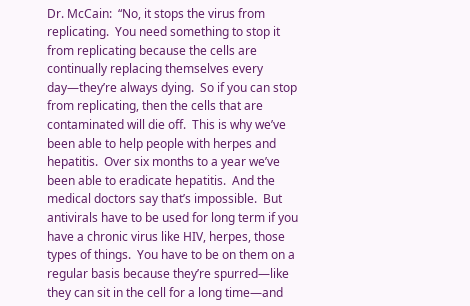Dr. McCain:  “No, it stops the virus from replicating.  You need something to stop it from replicating because the cells are continually replacing themselves every day—they’re always dying.  So if you can stop from replicating, then the cells that are contaminated will die off.  This is why we’ve been able to help people with herpes and hepatitis.  Over six months to a year we’ve been able to eradicate hepatitis.  And the medical doctors say that’s impossible.  But antivirals have to be used for long term if you have a chronic virus like HIV, herpes, those types of things.  You have to be on them on a regular basis because they’re spurred—like they can sit in the cell for a long time—and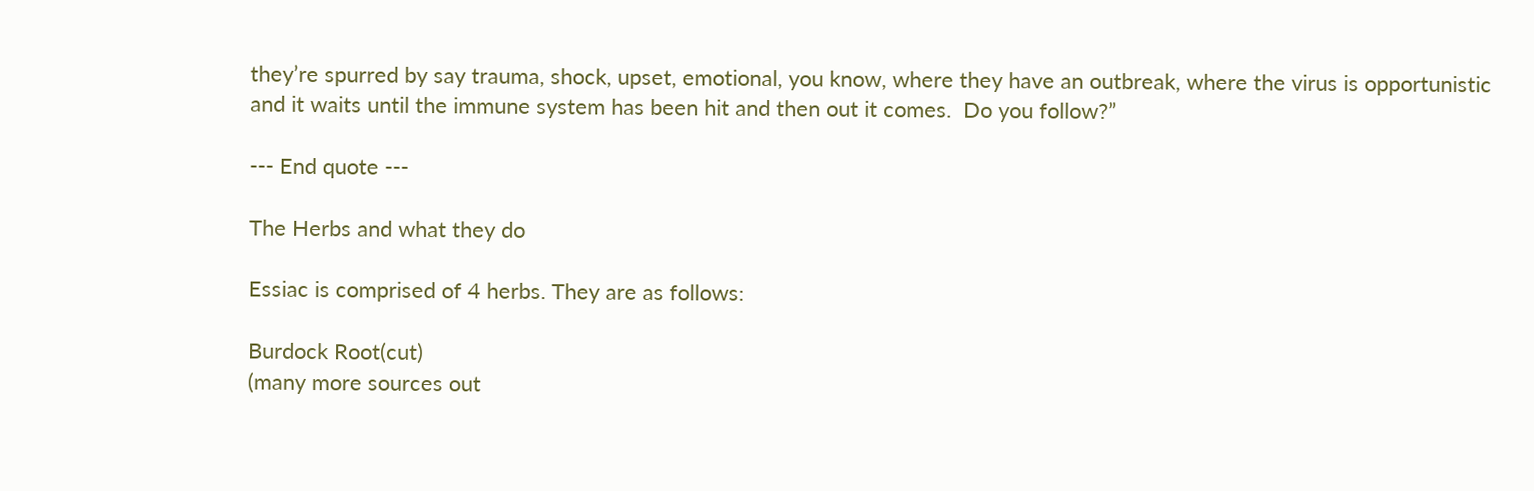they’re spurred by say trauma, shock, upset, emotional, you know, where they have an outbreak, where the virus is opportunistic and it waits until the immune system has been hit and then out it comes.  Do you follow?”

--- End quote ---

The Herbs and what they do

Essiac is comprised of 4 herbs. They are as follows:

Burdock Root(cut)
(many more sources out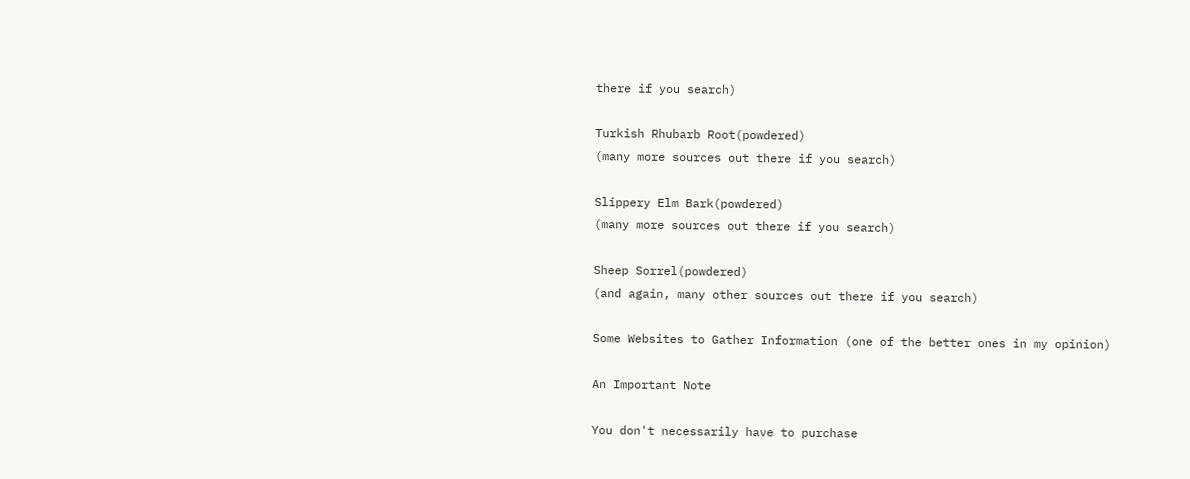there if you search)

Turkish Rhubarb Root(powdered)
(many more sources out there if you search)

Slippery Elm Bark(powdered)
(many more sources out there if you search)

Sheep Sorrel(powdered)
(and again, many other sources out there if you search)

Some Websites to Gather Information (one of the better ones in my opinion)

An Important Note

You don't necessarily have to purchase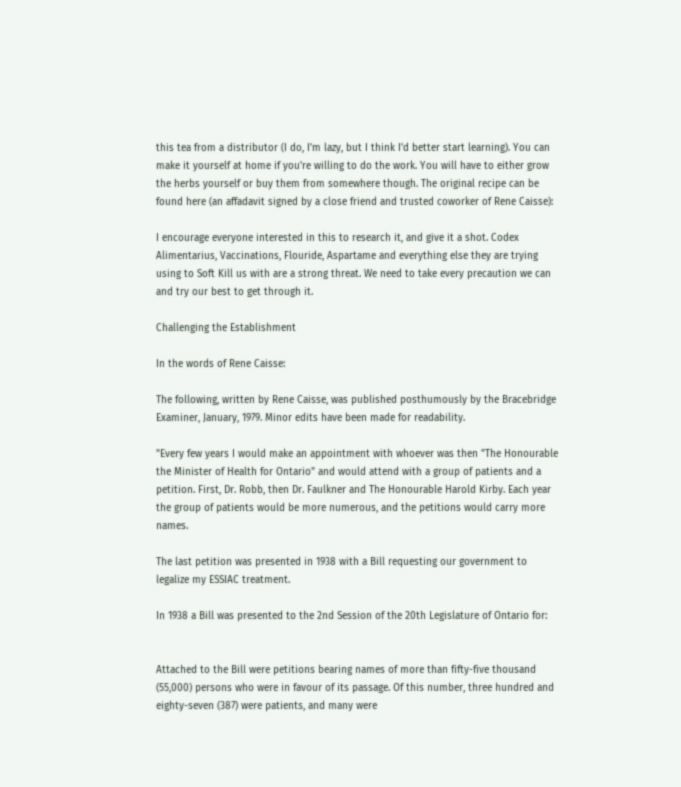this tea from a distributor (I do, I'm lazy, but I think I'd better start learning). You can make it yourself at home if you're willing to do the work. You will have to either grow the herbs yourself or buy them from somewhere though. The original recipe can be found here (an affadavit signed by a close friend and trusted coworker of Rene Caisse):

I encourage everyone interested in this to research it, and give it a shot. Codex Alimentarius, Vaccinations, Flouride, Aspartame and everything else they are trying using to Soft Kill us with are a strong threat. We need to take every precaution we can and try our best to get through it.

Challenging the Establishment

In the words of Rene Caisse:

The following, written by Rene Caisse, was published posthumously by the Bracebridge Examiner, January, 1979. Minor edits have been made for readability.

"Every few years I would make an appointment with whoever was then "The Honourable the Minister of Health for Ontario" and would attend with a group of patients and a petition. First, Dr. Robb, then Dr. Faulkner and The Honourable Harold Kirby. Each year the group of patients would be more numerous, and the petitions would carry more names.

The last petition was presented in 1938 with a Bill requesting our government to legalize my ESSIAC treatment.

In 1938 a Bill was presented to the 2nd Session of the 20th Legislature of Ontario for:


Attached to the Bill were petitions bearing names of more than fifty-five thousand (55,000) persons who were in favour of its passage. Of this number, three hundred and eighty-seven (387) were patients, and many were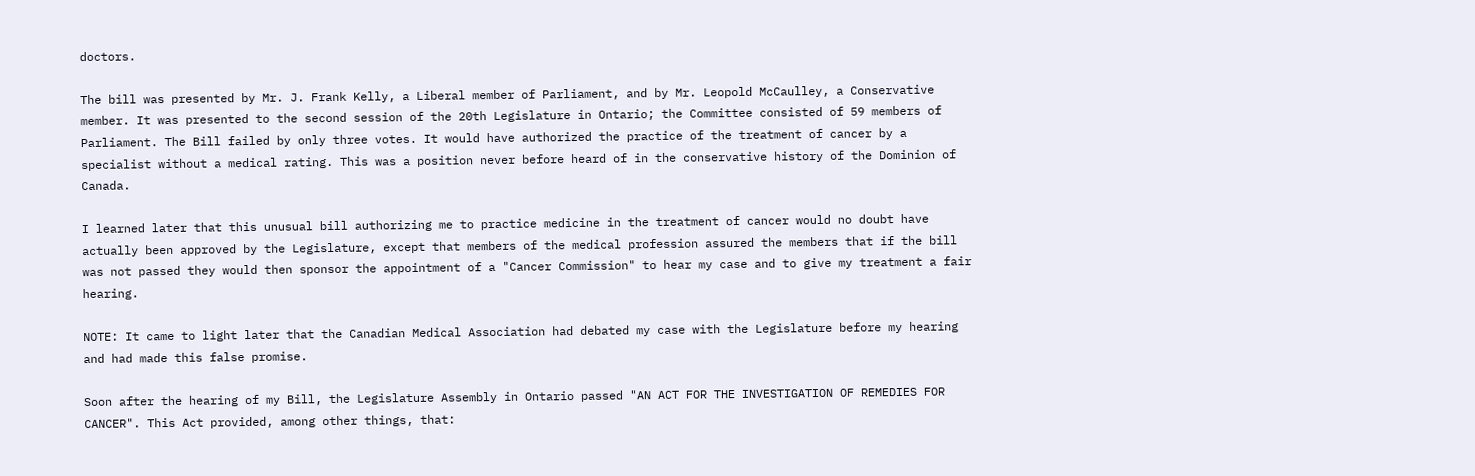doctors.

The bill was presented by Mr. J. Frank Kelly, a Liberal member of Parliament, and by Mr. Leopold McCaulley, a Conservative member. It was presented to the second session of the 20th Legislature in Ontario; the Committee consisted of 59 members of Parliament. The Bill failed by only three votes. It would have authorized the practice of the treatment of cancer by a specialist without a medical rating. This was a position never before heard of in the conservative history of the Dominion of Canada.

I learned later that this unusual bill authorizing me to practice medicine in the treatment of cancer would no doubt have actually been approved by the Legislature, except that members of the medical profession assured the members that if the bill was not passed they would then sponsor the appointment of a "Cancer Commission" to hear my case and to give my treatment a fair hearing.

NOTE: It came to light later that the Canadian Medical Association had debated my case with the Legislature before my hearing and had made this false promise.

Soon after the hearing of my Bill, the Legislature Assembly in Ontario passed "AN ACT FOR THE INVESTIGATION OF REMEDIES FOR CANCER". This Act provided, among other things, that: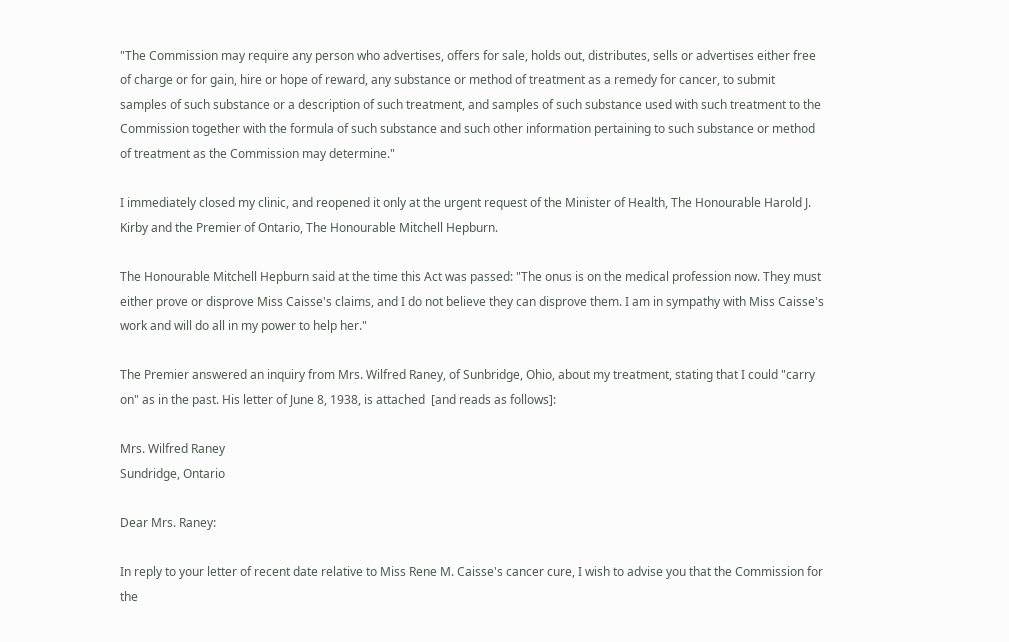"The Commission may require any person who advertises, offers for sale, holds out, distributes, sells or advertises either free of charge or for gain, hire or hope of reward, any substance or method of treatment as a remedy for cancer, to submit samples of such substance or a description of such treatment, and samples of such substance used with such treatment to the Commission together with the formula of such substance and such other information pertaining to such substance or method of treatment as the Commission may determine."

I immediately closed my clinic, and reopened it only at the urgent request of the Minister of Health, The Honourable Harold J. Kirby and the Premier of Ontario, The Honourable Mitchell Hepburn.

The Honourable Mitchell Hepburn said at the time this Act was passed: "The onus is on the medical profession now. They must either prove or disprove Miss Caisse's claims, and I do not believe they can disprove them. I am in sympathy with Miss Caisse's work and will do all in my power to help her."

The Premier answered an inquiry from Mrs. Wilfred Raney, of Sunbridge, Ohio, about my treatment, stating that I could "carry on" as in the past. His letter of June 8, 1938, is attached  [and reads as follows]:

Mrs. Wilfred Raney
Sundridge, Ontario

Dear Mrs. Raney:

In reply to your letter of recent date relative to Miss Rene M. Caisse's cancer cure, I wish to advise you that the Commission for the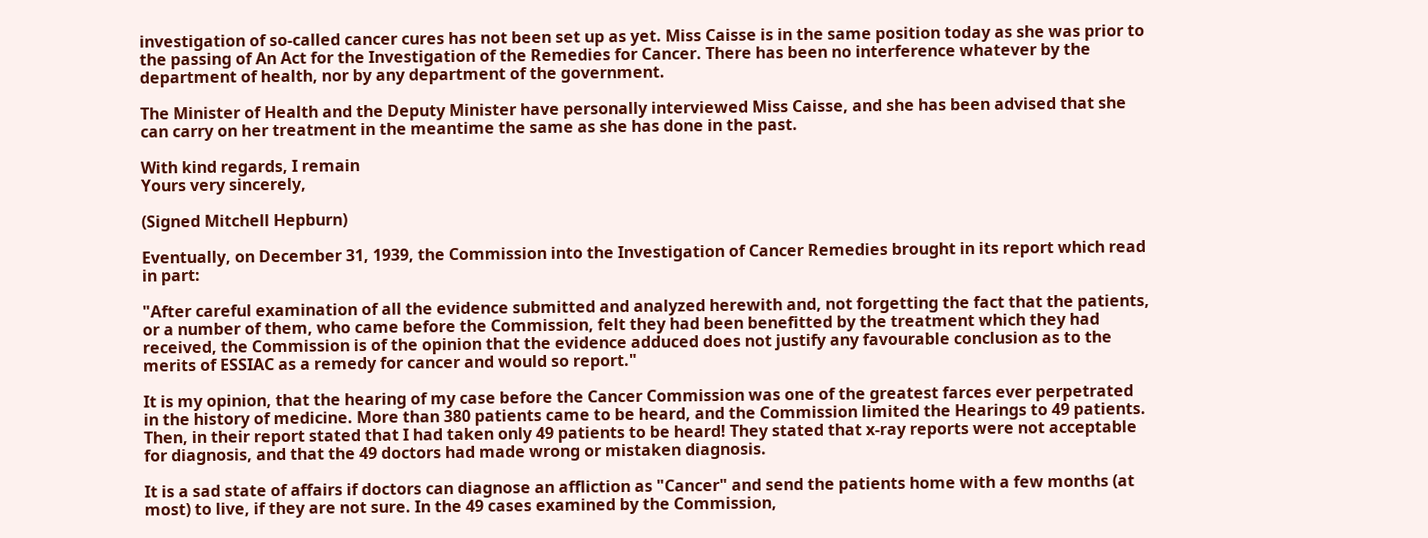investigation of so-called cancer cures has not been set up as yet. Miss Caisse is in the same position today as she was prior to the passing of An Act for the Investigation of the Remedies for Cancer. There has been no interference whatever by the department of health, nor by any department of the government.

The Minister of Health and the Deputy Minister have personally interviewed Miss Caisse, and she has been advised that she can carry on her treatment in the meantime the same as she has done in the past.

With kind regards, I remain
Yours very sincerely,

(Signed Mitchell Hepburn)

Eventually, on December 31, 1939, the Commission into the Investigation of Cancer Remedies brought in its report which read in part:

"After careful examination of all the evidence submitted and analyzed herewith and, not forgetting the fact that the patients, or a number of them, who came before the Commission, felt they had been benefitted by the treatment which they had received, the Commission is of the opinion that the evidence adduced does not justify any favourable conclusion as to the merits of ESSIAC as a remedy for cancer and would so report."

It is my opinion, that the hearing of my case before the Cancer Commission was one of the greatest farces ever perpetrated in the history of medicine. More than 380 patients came to be heard, and the Commission limited the Hearings to 49 patients. Then, in their report stated that I had taken only 49 patients to be heard! They stated that x-ray reports were not acceptable for diagnosis, and that the 49 doctors had made wrong or mistaken diagnosis.

It is a sad state of affairs if doctors can diagnose an affliction as "Cancer" and send the patients home with a few months (at most) to live, if they are not sure. In the 49 cases examined by the Commission,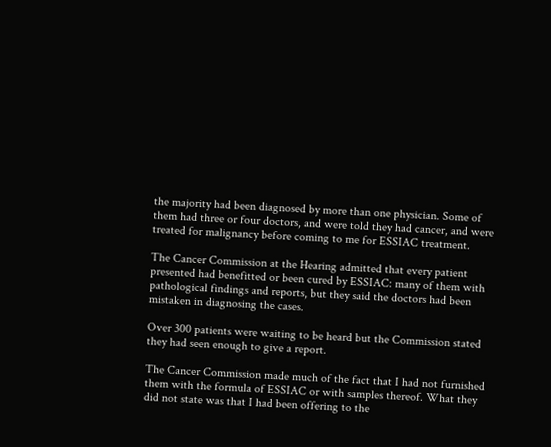the majority had been diagnosed by more than one physician. Some of them had three or four doctors, and were told they had cancer, and were treated for malignancy before coming to me for ESSIAC treatment.

The Cancer Commission at the Hearing admitted that every patient presented had benefitted or been cured by ESSIAC: many of them with pathological findings and reports, but they said the doctors had been mistaken in diagnosing the cases.

Over 300 patients were waiting to be heard but the Commission stated they had seen enough to give a report.

The Cancer Commission made much of the fact that I had not furnished them with the formula of ESSIAC or with samples thereof. What they did not state was that I had been offering to the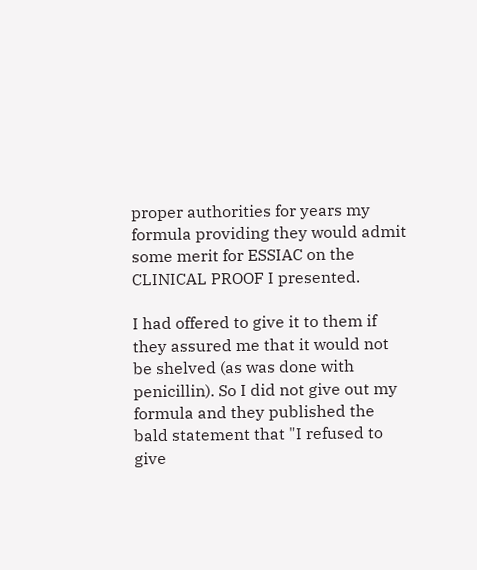proper authorities for years my formula providing they would admit some merit for ESSIAC on the CLINICAL PROOF I presented.

I had offered to give it to them if they assured me that it would not be shelved (as was done with penicillin). So I did not give out my formula and they published the bald statement that "I refused to give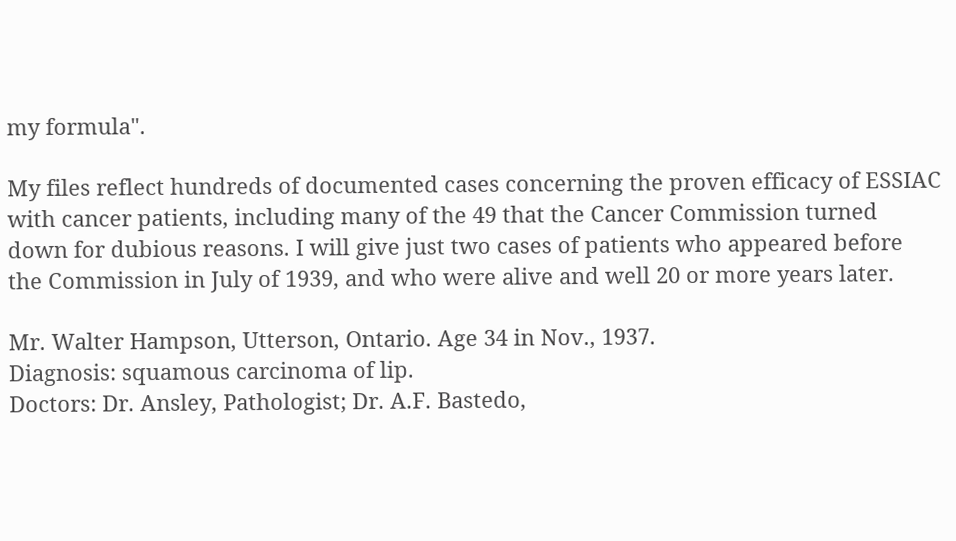my formula".

My files reflect hundreds of documented cases concerning the proven efficacy of ESSIAC with cancer patients, including many of the 49 that the Cancer Commission turned down for dubious reasons. I will give just two cases of patients who appeared before the Commission in July of 1939, and who were alive and well 20 or more years later.

Mr. Walter Hampson, Utterson, Ontario. Age 34 in Nov., 1937.
Diagnosis: squamous carcinoma of lip.
Doctors: Dr. Ansley, Pathologist; Dr. A.F. Bastedo,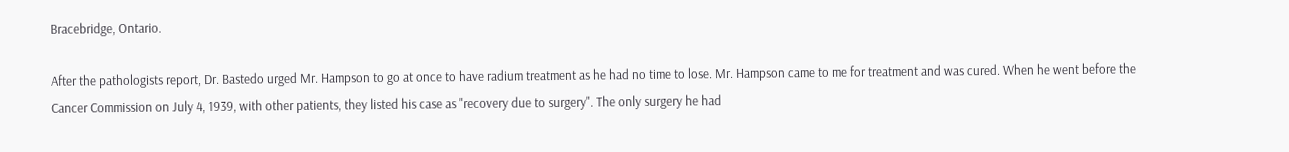Bracebridge, Ontario.

After the pathologists report, Dr. Bastedo urged Mr. Hampson to go at once to have radium treatment as he had no time to lose. Mr. Hampson came to me for treatment and was cured. When he went before the Cancer Commission on July 4, 1939, with other patients, they listed his case as "recovery due to surgery". The only surgery he had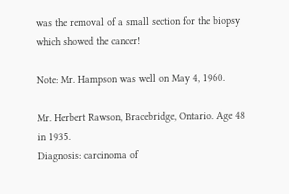was the removal of a small section for the biopsy which showed the cancer!

Note: Mr. Hampson was well on May 4, 1960.

Mr. Herbert Rawson, Bracebridge, Ontario. Age 48 in 1935.
Diagnosis: carcinoma of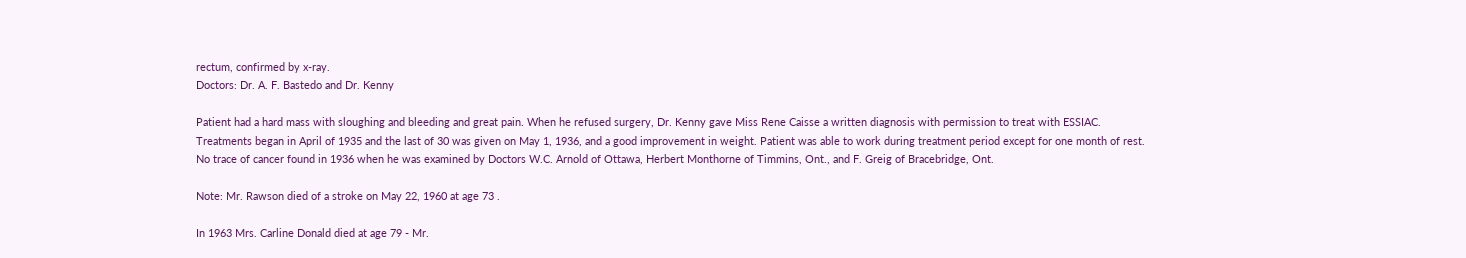rectum, confirmed by x-ray.
Doctors: Dr. A. F. Bastedo and Dr. Kenny

Patient had a hard mass with sloughing and bleeding and great pain. When he refused surgery, Dr. Kenny gave Miss Rene Caisse a written diagnosis with permission to treat with ESSIAC. Treatments began in April of 1935 and the last of 30 was given on May 1, 1936, and a good improvement in weight. Patient was able to work during treatment period except for one month of rest. No trace of cancer found in 1936 when he was examined by Doctors W.C. Arnold of Ottawa, Herbert Monthorne of Timmins, Ont., and F. Greig of Bracebridge, Ont.

Note: Mr. Rawson died of a stroke on May 22, 1960 at age 73 .

In 1963 Mrs. Carline Donald died at age 79 - Mr.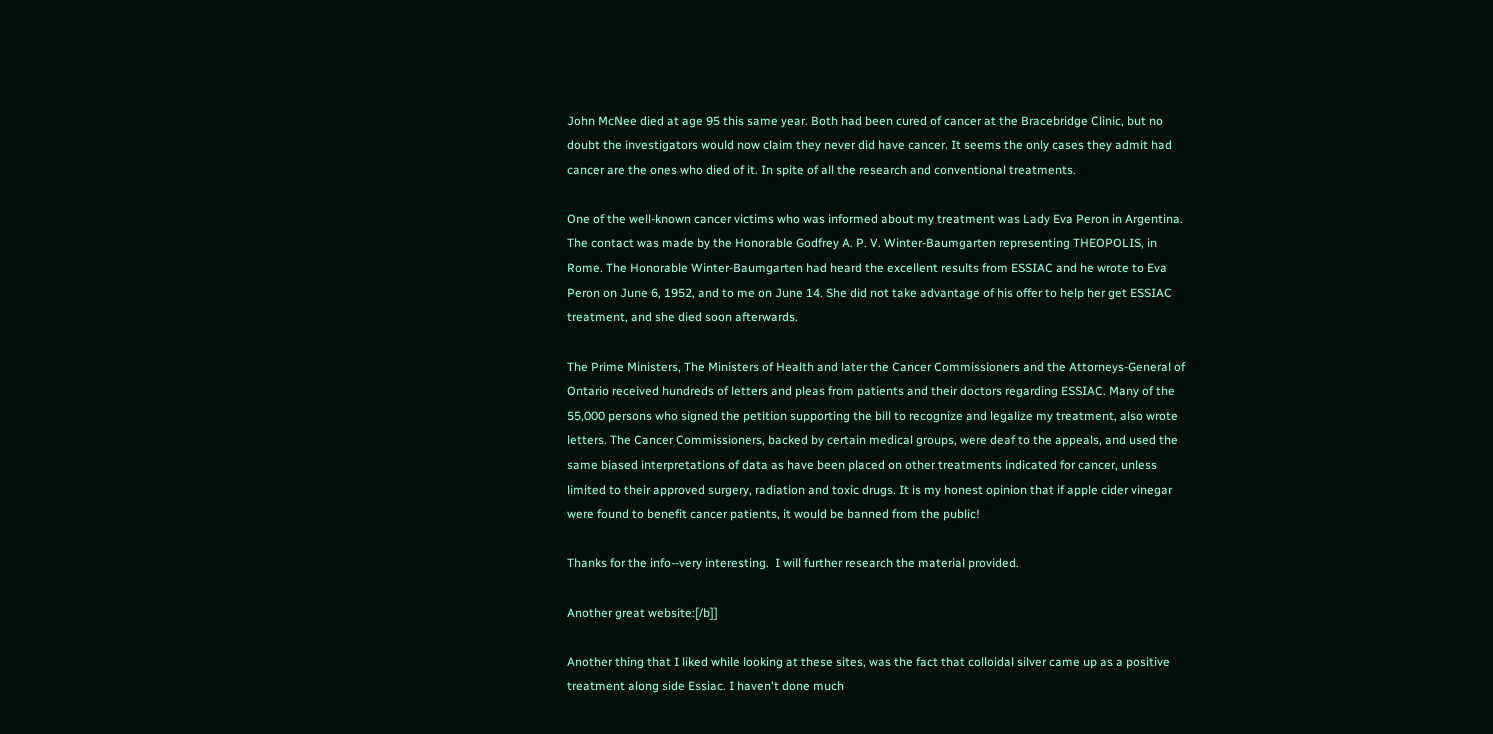John McNee died at age 95 this same year. Both had been cured of cancer at the Bracebridge Clinic, but no doubt the investigators would now claim they never did have cancer. It seems the only cases they admit had cancer are the ones who died of it. In spite of all the research and conventional treatments.

One of the well-known cancer victims who was informed about my treatment was Lady Eva Peron in Argentina. The contact was made by the Honorable Godfrey A. P. V. Winter-Baumgarten representing THEOPOLIS, in Rome. The Honorable Winter-Baumgarten had heard the excellent results from ESSIAC and he wrote to Eva Peron on June 6, 1952, and to me on June 14. She did not take advantage of his offer to help her get ESSIAC treatment, and she died soon afterwards.

The Prime Ministers, The Ministers of Health and later the Cancer Commissioners and the Attorneys-General of Ontario received hundreds of letters and pleas from patients and their doctors regarding ESSIAC. Many of the 55,000 persons who signed the petition supporting the bill to recognize and legalize my treatment, also wrote letters. The Cancer Commissioners, backed by certain medical groups, were deaf to the appeals, and used the same biased interpretations of data as have been placed on other treatments indicated for cancer, unless limited to their approved surgery, radiation and toxic drugs. It is my honest opinion that if apple cider vinegar were found to benefit cancer patients, it would be banned from the public!

Thanks for the info--very interesting.  I will further research the material provided.

Another great website:[/b]]

Another thing that I liked while looking at these sites, was the fact that colloidal silver came up as a positive treatment along side Essiac. I haven't done much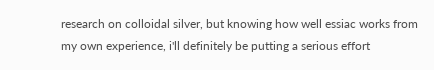research on colloidal silver, but knowing how well essiac works from my own experience, i'll definitely be putting a serious effort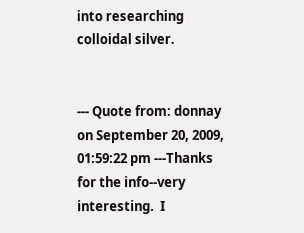into researching colloidal silver.


--- Quote from: donnay on September 20, 2009, 01:59:22 pm ---Thanks for the info--very interesting.  I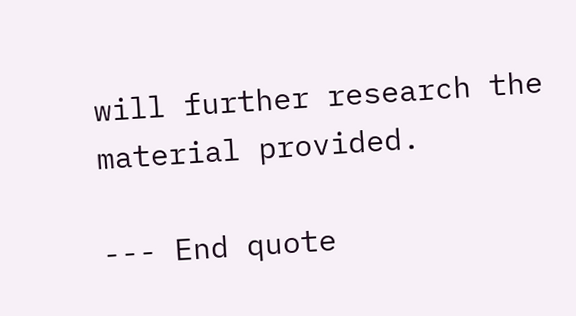will further research the material provided.

--- End quote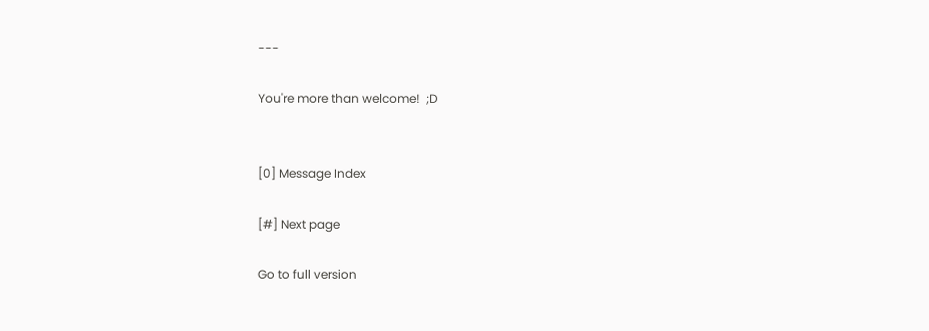---

You're more than welcome!  ;D


[0] Message Index

[#] Next page

Go to full version